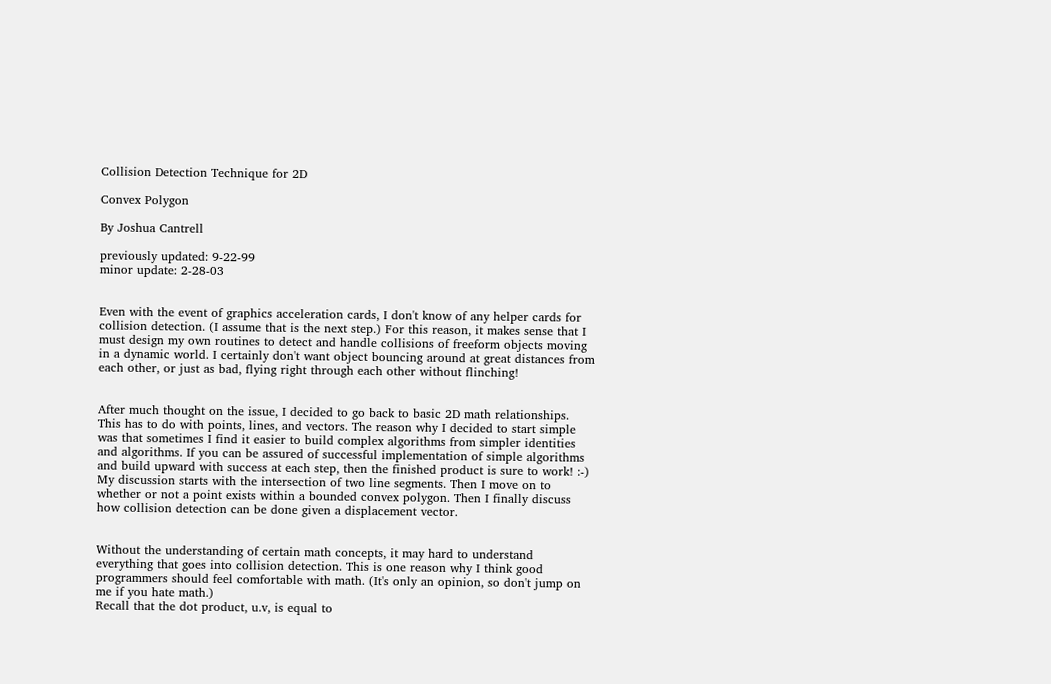Collision Detection Technique for 2D

Convex Polygon

By Joshua Cantrell

previously updated: 9-22-99
minor update: 2-28-03


Even with the event of graphics acceleration cards, I don't know of any helper cards for collision detection. (I assume that is the next step.) For this reason, it makes sense that I must design my own routines to detect and handle collisions of freeform objects moving in a dynamic world. I certainly don't want object bouncing around at great distances from each other, or just as bad, flying right through each other without flinching!


After much thought on the issue, I decided to go back to basic 2D math relationships. This has to do with points, lines, and vectors. The reason why I decided to start simple was that sometimes I find it easier to build complex algorithms from simpler identities and algorithms. If you can be assured of successful implementation of simple algorithms and build upward with success at each step, then the finished product is sure to work! :-)
My discussion starts with the intersection of two line segments. Then I move on to whether or not a point exists within a bounded convex polygon. Then I finally discuss how collision detection can be done given a displacement vector.


Without the understanding of certain math concepts, it may hard to understand everything that goes into collision detection. This is one reason why I think good programmers should feel comfortable with math. (It's only an opinion, so don't jump on me if you hate math.)
Recall that the dot product, u.v, is equal to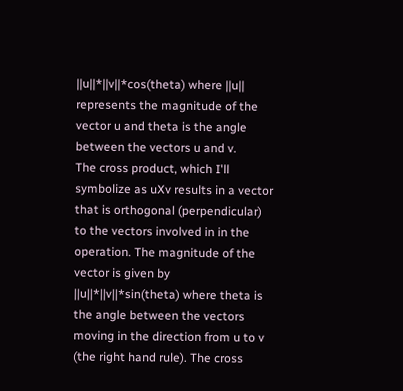||u||*||v||*cos(theta) where ||u|| represents the magnitude of the vector u and theta is the angle between the vectors u and v.
The cross product, which I'll symbolize as uXv results in a vector that is orthogonal (perpendicular) to the vectors involved in in the operation. The magnitude of the vector is given by ||u||*||v||*sin(theta) where theta is the angle between the vectors moving in the direction from u to v (the right hand rule). The cross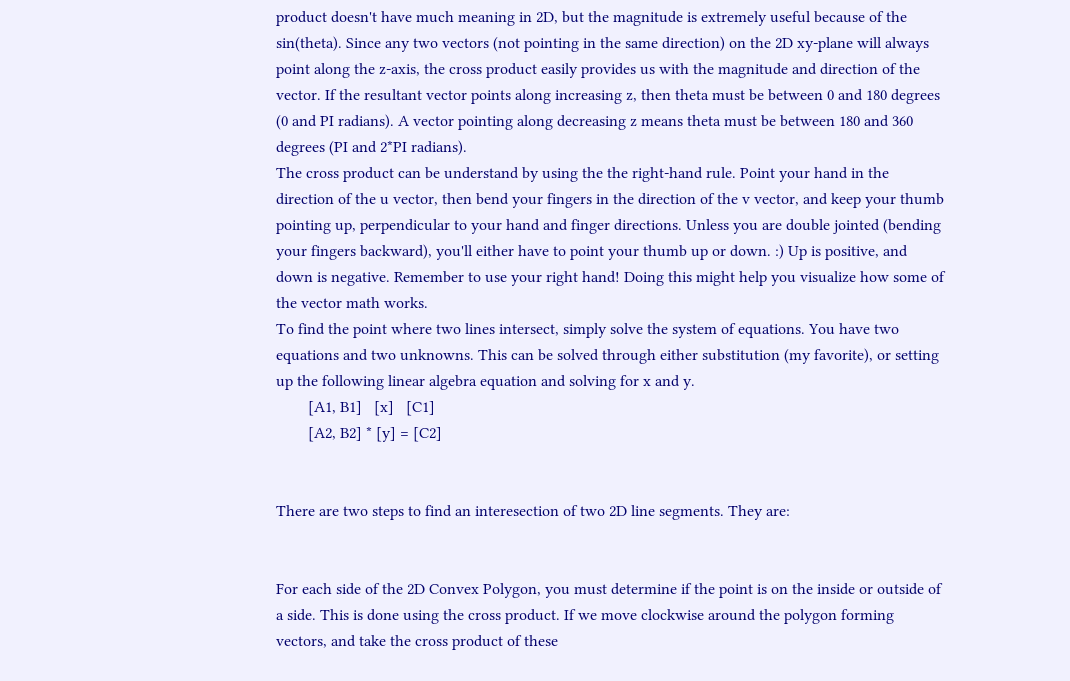product doesn't have much meaning in 2D, but the magnitude is extremely useful because of the sin(theta). Since any two vectors (not pointing in the same direction) on the 2D xy-plane will always point along the z-axis, the cross product easily provides us with the magnitude and direction of the vector. If the resultant vector points along increasing z, then theta must be between 0 and 180 degrees (0 and PI radians). A vector pointing along decreasing z means theta must be between 180 and 360 degrees (PI and 2*PI radians).
The cross product can be understand by using the the right-hand rule. Point your hand in the direction of the u vector, then bend your fingers in the direction of the v vector, and keep your thumb pointing up, perpendicular to your hand and finger directions. Unless you are double jointed (bending your fingers backward), you'll either have to point your thumb up or down. :) Up is positive, and down is negative. Remember to use your right hand! Doing this might help you visualize how some of the vector math works.
To find the point where two lines intersect, simply solve the system of equations. You have two equations and two unknowns. This can be solved through either substitution (my favorite), or setting up the following linear algebra equation and solving for x and y.
        [A1, B1]   [x]   [C1]
        [A2, B2] * [y] = [C2]


There are two steps to find an interesection of two 2D line segments. They are:


For each side of the 2D Convex Polygon, you must determine if the point is on the inside or outside of a side. This is done using the cross product. If we move clockwise around the polygon forming vectors, and take the cross product of these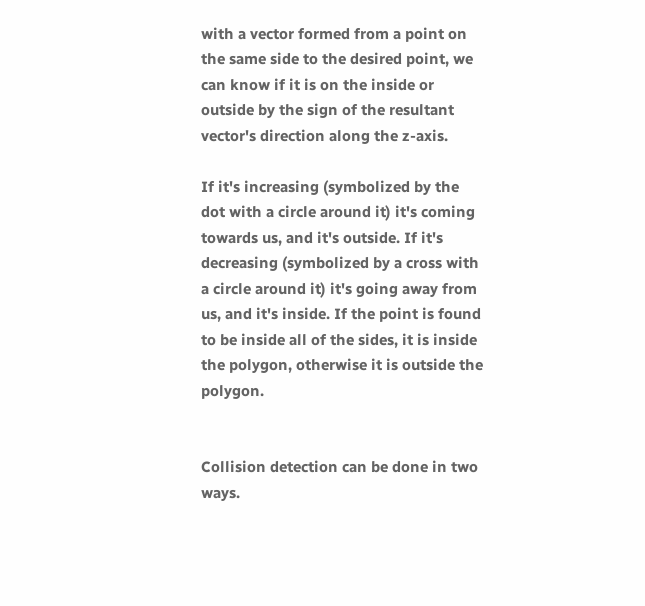with a vector formed from a point on the same side to the desired point, we can know if it is on the inside or outside by the sign of the resultant vector's direction along the z-axis.

If it's increasing (symbolized by the dot with a circle around it) it's coming towards us, and it's outside. If it's decreasing (symbolized by a cross with a circle around it) it's going away from us, and it's inside. If the point is found to be inside all of the sides, it is inside the polygon, otherwise it is outside the polygon.


Collision detection can be done in two ways.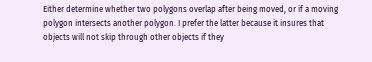Either determine whether two polygons overlap after being moved, or if a moving polygon intersects another polygon. I prefer the latter because it insures that objects will not skip through other objects if they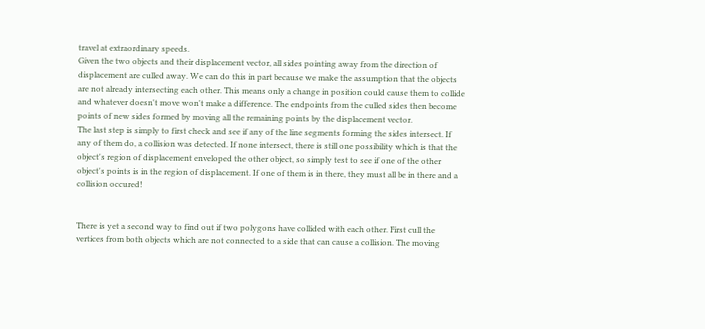travel at extraordinary speeds.
Given the two objects and their displacement vector, all sides pointing away from the direction of displacement are culled away. We can do this in part because we make the assumption that the objects are not already intersecting each other. This means only a change in position could cause them to collide and whatever doesn't move won't make a difference. The endpoints from the culled sides then become points of new sides formed by moving all the remaining points by the displacement vector.
The last step is simply to first check and see if any of the line segments forming the sides intersect. If any of them do, a collision was detected. If none intersect, there is still one possibility which is that the object's region of displacement enveloped the other object, so simply test to see if one of the other object's points is in the region of displacement. If one of them is in there, they must all be in there and a collision occured!


There is yet a second way to find out if two polygons have collided with each other. First cull the vertices from both objects which are not connected to a side that can cause a collision. The moving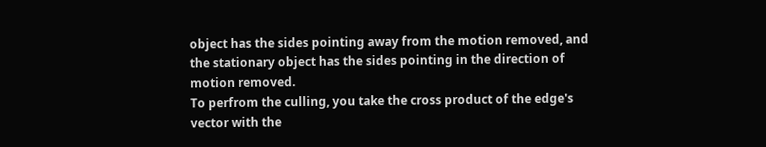object has the sides pointing away from the motion removed, and the stationary object has the sides pointing in the direction of motion removed.
To perfrom the culling, you take the cross product of the edge's vector with the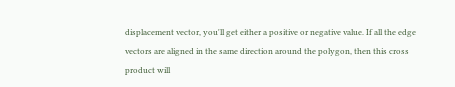displacement vector, you'll get either a positive or negative value. If all the edge vectors are aligned in the same direction around the polygon, then this cross product will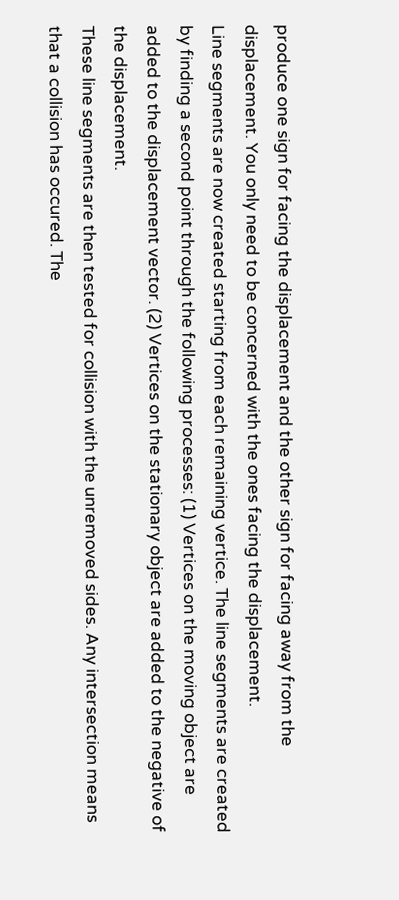produce one sign for facing the displacement and the other sign for facing away from the displacement. You only need to be concerned with the ones facing the displacement.
Line segments are now created starting from each remaining vertice. The line segments are created by finding a second point through the following processes: (1) Vertices on the moving object are added to the displacement vector. (2) Vertices on the stationary object are added to the negative of the displacement.
These line segments are then tested for collision with the unremoved sides. Any intersection means that a collision has occured. The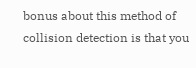bonus about this method of collision detection is that you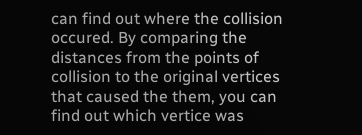can find out where the collision occured. By comparing the distances from the points of collision to the original vertices that caused the them, you can find out which vertice was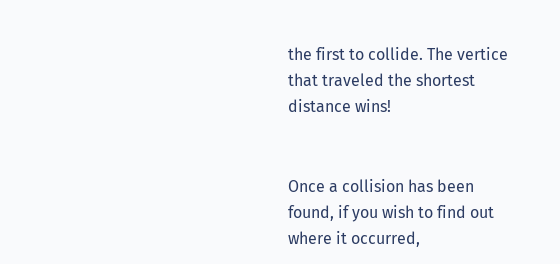the first to collide. The vertice that traveled the shortest distance wins!


Once a collision has been found, if you wish to find out where it occurred,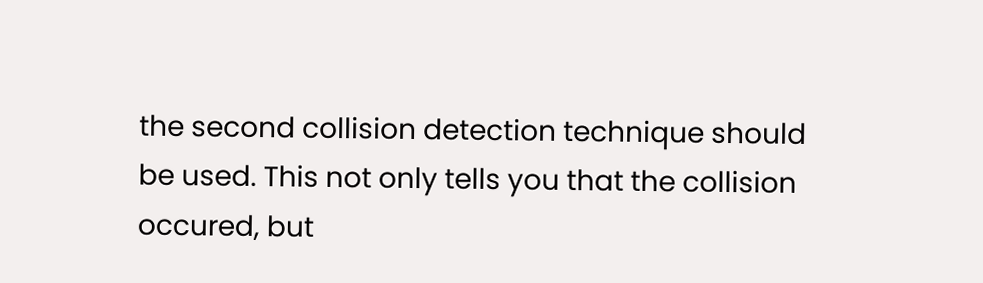the second collision detection technique should be used. This not only tells you that the collision occured, but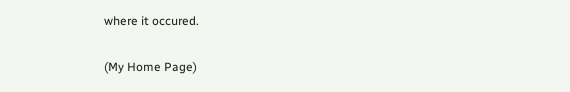where it occured.

(My Home Page)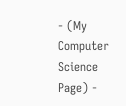- (My Computer Science Page) -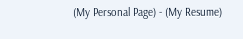(My Personal Page) - (My Resume)